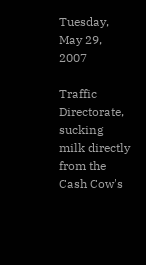Tuesday, May 29, 2007

Traffic Directorate, sucking milk directly from the Cash Cow's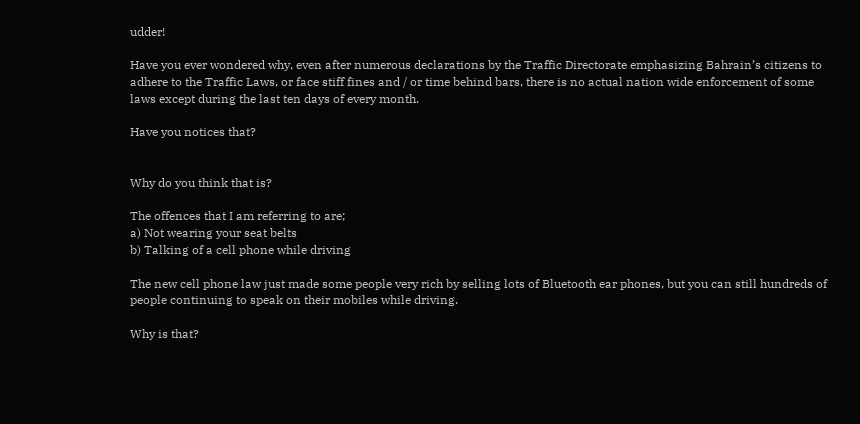udder!

Have you ever wondered why, even after numerous declarations by the Traffic Directorate emphasizing Bahrain’s citizens to adhere to the Traffic Laws, or face stiff fines and / or time behind bars, there is no actual nation wide enforcement of some laws except during the last ten days of every month.

Have you notices that?


Why do you think that is?

The offences that I am referring to are;
a) Not wearing your seat belts
b) Talking of a cell phone while driving

The new cell phone law just made some people very rich by selling lots of Bluetooth ear phones, but you can still hundreds of people continuing to speak on their mobiles while driving.

Why is that?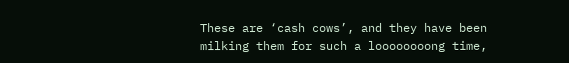These are ‘cash cows’, and they have been milking them for such a loooooooong time,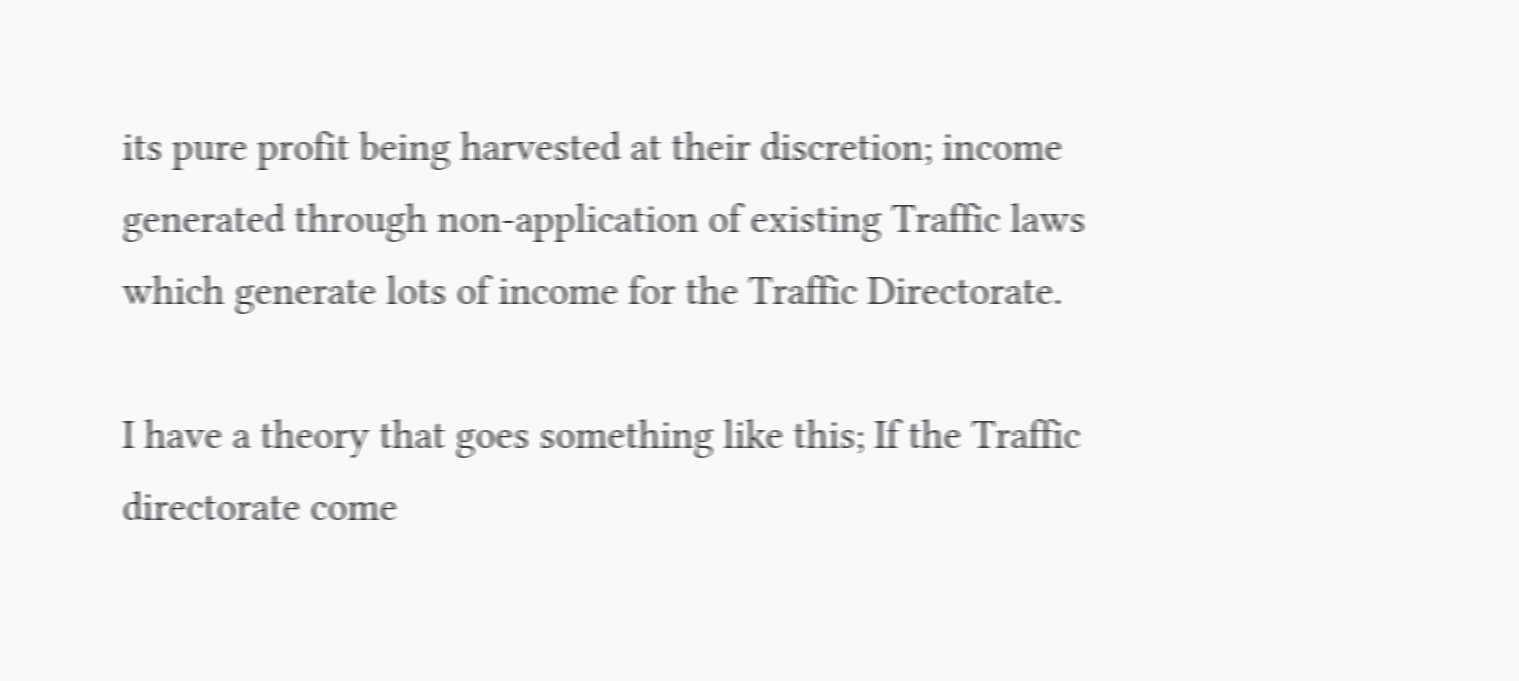its pure profit being harvested at their discretion; income generated through non-application of existing Traffic laws which generate lots of income for the Traffic Directorate.

I have a theory that goes something like this; If the Traffic directorate come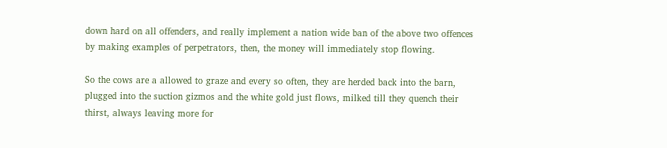down hard on all offenders, and really implement a nation wide ban of the above two offences by making examples of perpetrators, then, the money will immediately stop flowing.

So the cows are a allowed to graze and every so often, they are herded back into the barn, plugged into the suction gizmos and the white gold just flows, milked till they quench their thirst, always leaving more for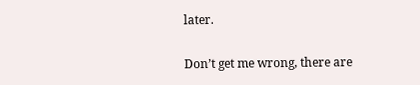later.

Don’t get me wrong, there are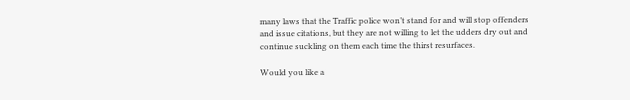many laws that the Traffic police won’t stand for and will stop offenders and issue citations, but they are not willing to let the udders dry out and continue suckling on them each time the thirst resurfaces.

Would you like a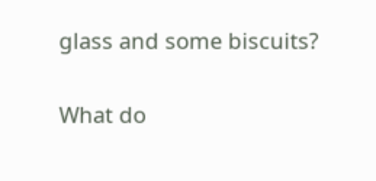glass and some biscuits?

What do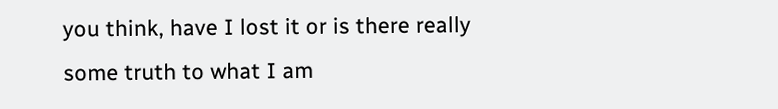you think, have I lost it or is there really some truth to what I am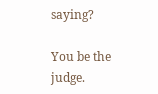saying?

You be the judge.